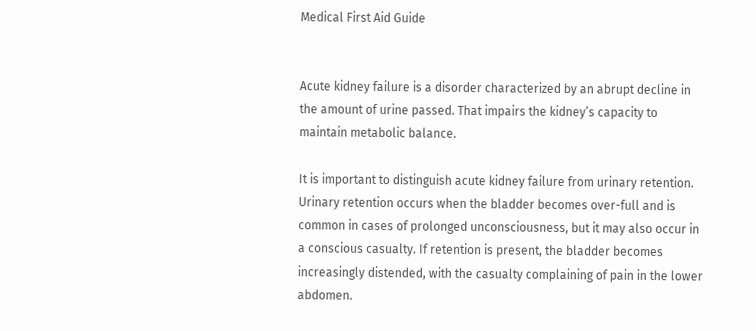Medical First Aid Guide


Acute kidney failure is a disorder characterized by an abrupt decline in the amount of urine passed. That impairs the kidney’s capacity to maintain metabolic balance.

It is important to distinguish acute kidney failure from urinary retention. Urinary retention occurs when the bladder becomes over-full and is common in cases of prolonged unconsciousness, but it may also occur in a conscious casualty. If retention is present, the bladder becomes increasingly distended, with the casualty complaining of pain in the lower abdomen.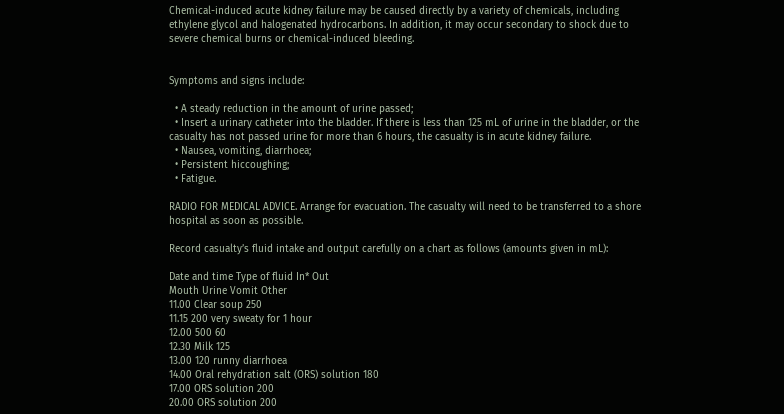Chemical-induced acute kidney failure may be caused directly by a variety of chemicals, including ethylene glycol and halogenated hydrocarbons. In addition, it may occur secondary to shock due to severe chemical burns or chemical-induced bleeding.


Symptoms and signs include:

  • A steady reduction in the amount of urine passed;
  • Insert a urinary catheter into the bladder. If there is less than 125 mL of urine in the bladder, or the casualty has not passed urine for more than 6 hours, the casualty is in acute kidney failure.
  • Nausea, vomiting, diarrhoea;
  • Persistent hiccoughing;
  • Fatigue.

RADIO FOR MEDICAL ADVICE. Arrange for evacuation. The casualty will need to be transferred to a shore hospital as soon as possible.

Record casualty’s fluid intake and output carefully on a chart as follows (amounts given in mL):

Date and time Type of fluid In* Out
Mouth Urine Vomit Other
11.00 Clear soup 250
11.15 200 very sweaty for 1 hour
12.00 500 60
12.30 Milk 125
13.00 120 runny diarrhoea
14.00 Oral rehydration salt (ORS) solution 180
17.00 ORS solution 200
20.00 ORS solution 200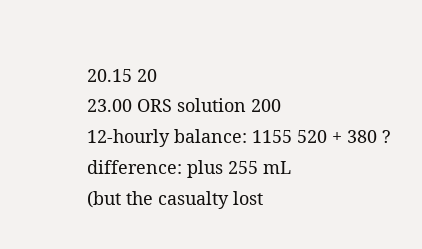20.15 20
23.00 ORS solution 200
12-hourly balance: 1155 520 + 380 ?
difference: plus 255 mL
(but the casualty lost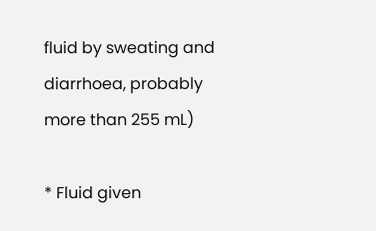fluid by sweating and diarrhoea, probably more than 255 mL)

* Fluid given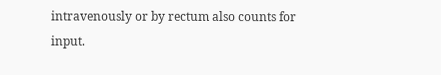intravenously or by rectum also counts for input.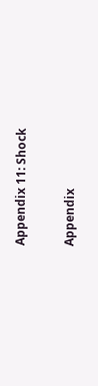Appendix 11: Shock

Appendix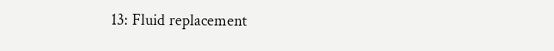13: Fluid replacement